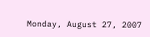Monday, August 27, 2007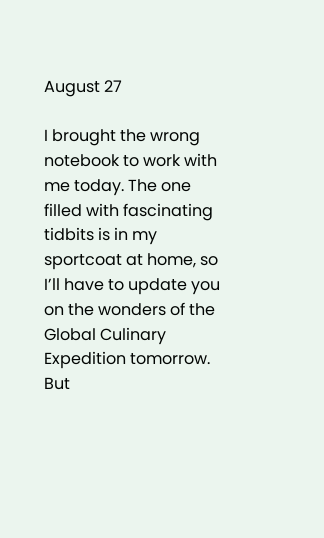August 27

I brought the wrong notebook to work with me today. The one filled with fascinating tidbits is in my sportcoat at home, so I’ll have to update you on the wonders of the Global Culinary Expedition tomorrow.
But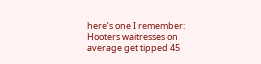here’s one I remember: Hooters waitresses on average get tipped 45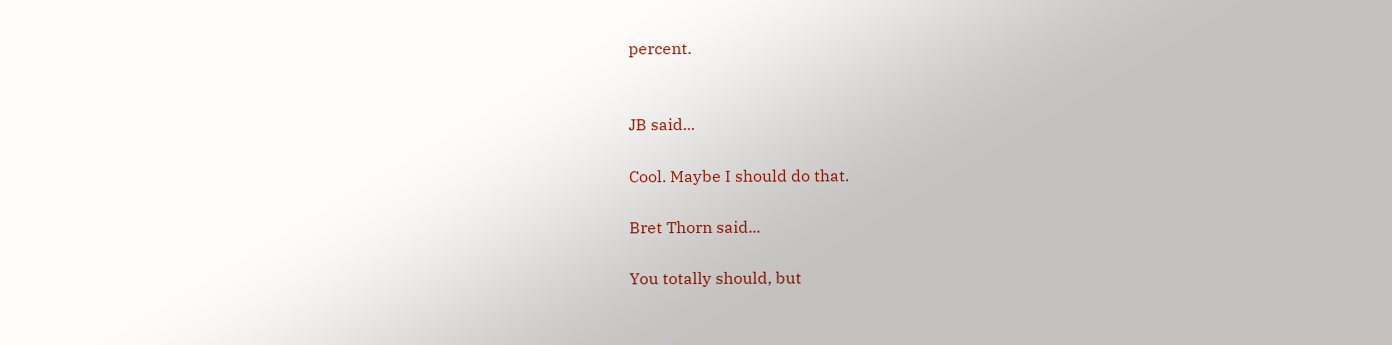percent.


JB said...

Cool. Maybe I should do that.

Bret Thorn said...

You totally should, but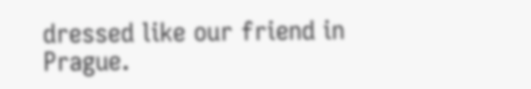dressed like our friend in Prague.